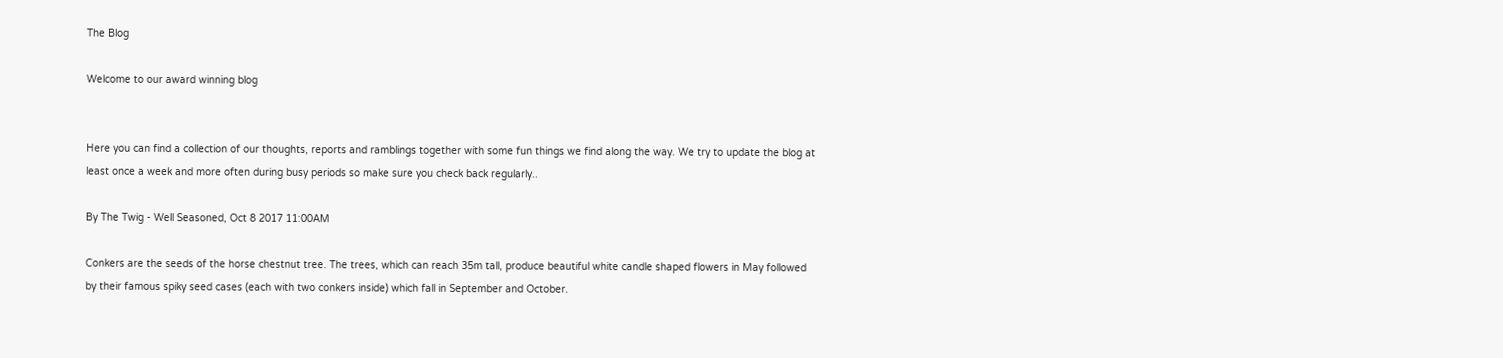The Blog

Welcome to our award winning blog


Here you can find a collection of our thoughts, reports and ramblings together with some fun things we find along the way. We try to update the blog at least once a week and more often during busy periods so make sure you check back regularly..

By The Twig - Well Seasoned, Oct 8 2017 11:00AM

Conkers are the seeds of the horse chestnut tree. The trees, which can reach 35m tall, produce beautiful white candle shaped flowers in May followed by their famous spiky seed cases (each with two conkers inside) which fall in September and October.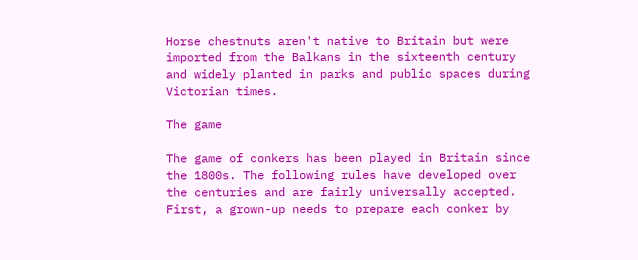Horse chestnuts aren't native to Britain but were imported from the Balkans in the sixteenth century and widely planted in parks and public spaces during Victorian times.

The game

The game of conkers has been played in Britain since the 1800s. The following rules have developed over the centuries and are fairly universally accepted. First, a grown-up needs to prepare each conker by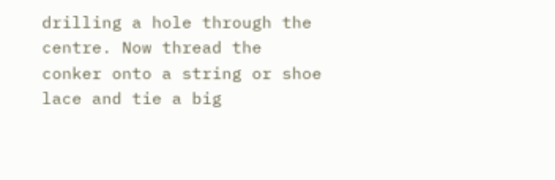drilling a hole through the centre. Now thread the conker onto a string or shoe lace and tie a big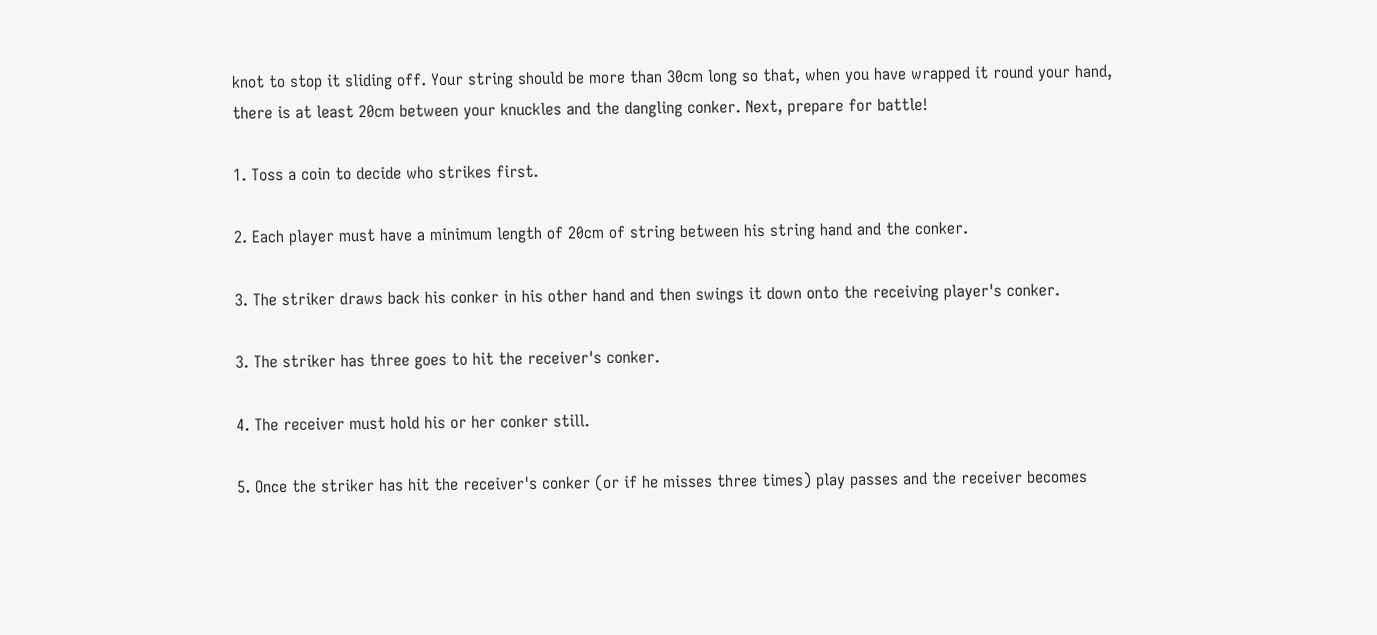knot to stop it sliding off. Your string should be more than 30cm long so that, when you have wrapped it round your hand, there is at least 20cm between your knuckles and the dangling conker. Next, prepare for battle!

1. Toss a coin to decide who strikes first.

2. Each player must have a minimum length of 20cm of string between his string hand and the conker.

3. The striker draws back his conker in his other hand and then swings it down onto the receiving player's conker.

3. The striker has three goes to hit the receiver's conker.

4. The receiver must hold his or her conker still.

5. Once the striker has hit the receiver's conker (or if he misses three times) play passes and the receiver becomes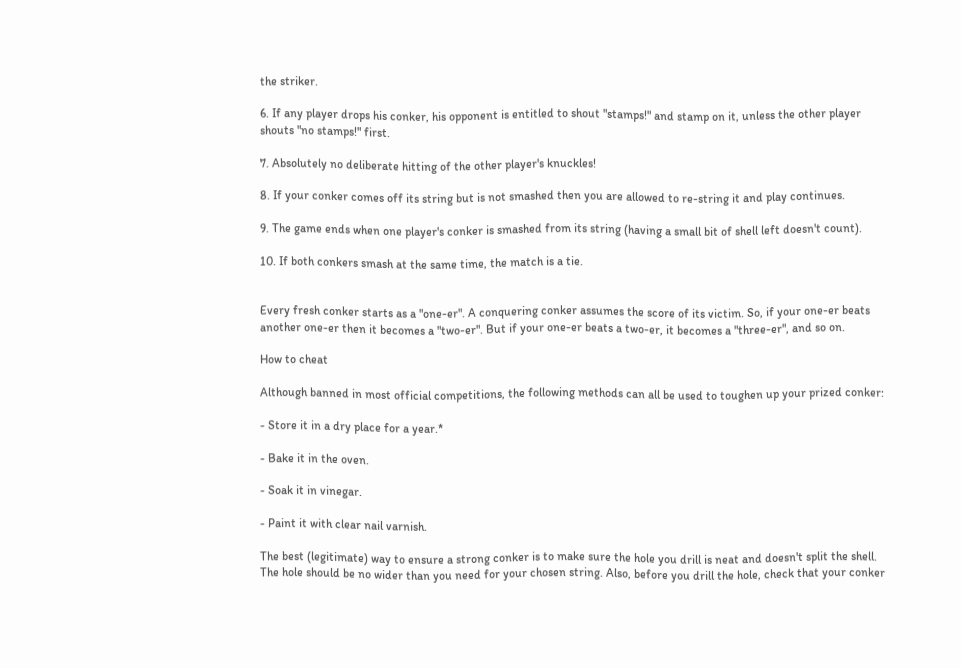the striker.

6. If any player drops his conker, his opponent is entitled to shout "stamps!" and stamp on it, unless the other player shouts "no stamps!" first.

7. Absolutely no deliberate hitting of the other player's knuckles!

8. If your conker comes off its string but is not smashed then you are allowed to re-string it and play continues.

9. The game ends when one player's conker is smashed from its string (having a small bit of shell left doesn't count).

10. If both conkers smash at the same time, the match is a tie.


Every fresh conker starts as a "one-er". A conquering conker assumes the score of its victim. So, if your one-er beats another one-er then it becomes a "two-er". But if your one-er beats a two-er, it becomes a "three-er", and so on.

How to cheat

Although banned in most official competitions, the following methods can all be used to toughen up your prized conker:

- Store it in a dry place for a year.*

- Bake it in the oven.

- Soak it in vinegar.

- Paint it with clear nail varnish.

The best (legitimate) way to ensure a strong conker is to make sure the hole you drill is neat and doesn't split the shell. The hole should be no wider than you need for your chosen string. Also, before you drill the hole, check that your conker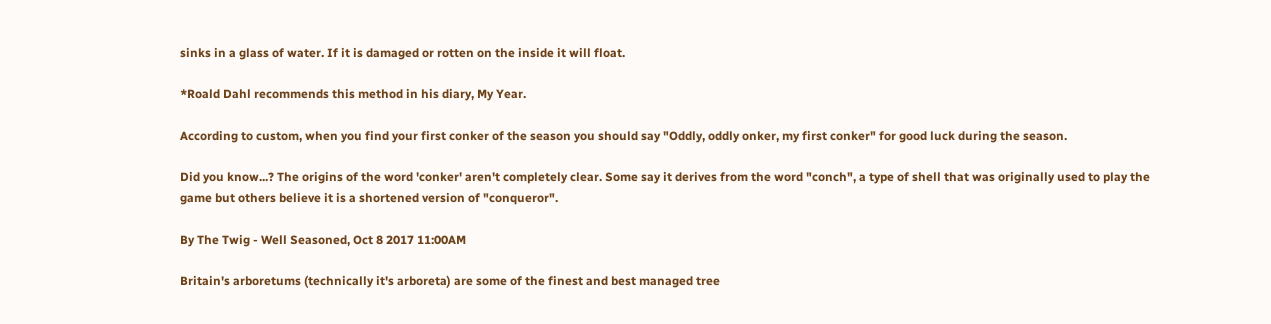sinks in a glass of water. If it is damaged or rotten on the inside it will float.

*Roald Dahl recommends this method in his diary, My Year.

According to custom, when you find your first conker of the season you should say "Oddly, oddly onker, my first conker" for good luck during the season.

Did you know...? The origins of the word 'conker' aren't completely clear. Some say it derives from the word "conch", a type of shell that was originally used to play the game but others believe it is a shortened version of "conqueror".

By The Twig - Well Seasoned, Oct 8 2017 11:00AM

Britain's arboretums (technically it's arboreta) are some of the finest and best managed tree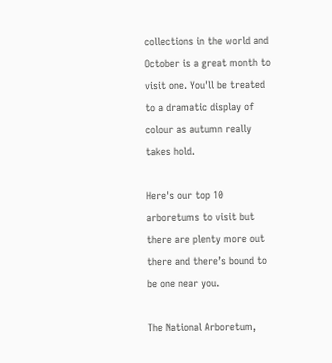collections in the world and October is a great month to visit one. You'll be treated to a dramatic display of colour as autumn really takes hold.

Here's our top 10 arboretums to visit but there are plenty more out there and there’s bound to be one near you.

The National Arboretum,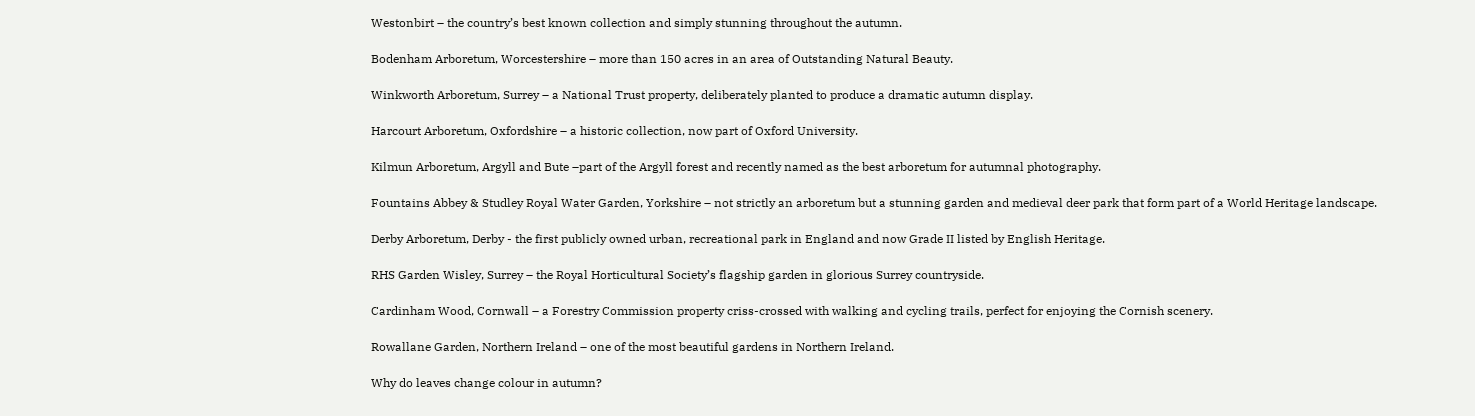Westonbirt – the country’s best known collection and simply stunning throughout the autumn.

Bodenham Arboretum, Worcestershire – more than 150 acres in an area of Outstanding Natural Beauty.

Winkworth Arboretum, Surrey – a National Trust property, deliberately planted to produce a dramatic autumn display.

Harcourt Arboretum, Oxfordshire – a historic collection, now part of Oxford University.

Kilmun Arboretum, Argyll and Bute –part of the Argyll forest and recently named as the best arboretum for autumnal photography.

Fountains Abbey & Studley Royal Water Garden, Yorkshire – not strictly an arboretum but a stunning garden and medieval deer park that form part of a World Heritage landscape.

Derby Arboretum, Derby - the first publicly owned urban, recreational park in England and now Grade II listed by English Heritage.

RHS Garden Wisley, Surrey – the Royal Horticultural Society’s flagship garden in glorious Surrey countryside.

Cardinham Wood, Cornwall – a Forestry Commission property criss-crossed with walking and cycling trails, perfect for enjoying the Cornish scenery.

Rowallane Garden, Northern Ireland – one of the most beautiful gardens in Northern Ireland.

Why do leaves change colour in autumn?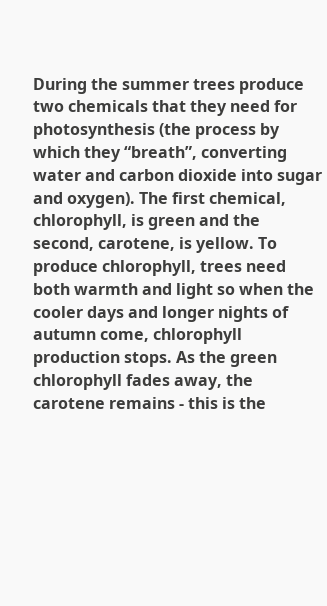During the summer trees produce two chemicals that they need for photosynthesis (the process by which they “breath”, converting water and carbon dioxide into sugar and oxygen). The first chemical, chlorophyll, is green and the second, carotene, is yellow. To produce chlorophyll, trees need both warmth and light so when the cooler days and longer nights of autumn come, chlorophyll production stops. As the green chlorophyll fades away, the carotene remains - this is the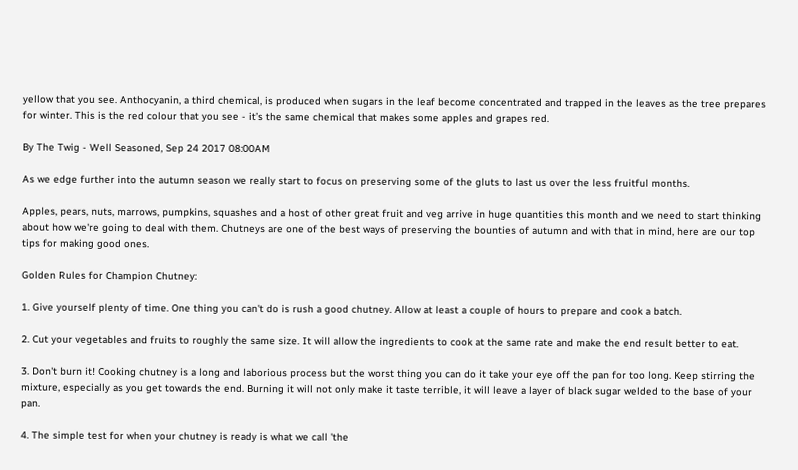yellow that you see. Anthocyanin, a third chemical, is produced when sugars in the leaf become concentrated and trapped in the leaves as the tree prepares for winter. This is the red colour that you see - it’s the same chemical that makes some apples and grapes red.

By The Twig - Well Seasoned, Sep 24 2017 08:00AM

As we edge further into the autumn season we really start to focus on preserving some of the gluts to last us over the less fruitful months.

Apples, pears, nuts, marrows, pumpkins, squashes and a host of other great fruit and veg arrive in huge quantities this month and we need to start thinking about how we're going to deal with them. Chutneys are one of the best ways of preserving the bounties of autumn and with that in mind, here are our top tips for making good ones.

Golden Rules for Champion Chutney:

1. Give yourself plenty of time. One thing you can't do is rush a good chutney. Allow at least a couple of hours to prepare and cook a batch.

2. Cut your vegetables and fruits to roughly the same size. It will allow the ingredients to cook at the same rate and make the end result better to eat.

3. Don't burn it! Cooking chutney is a long and laborious process but the worst thing you can do it take your eye off the pan for too long. Keep stirring the mixture, especially as you get towards the end. Burning it will not only make it taste terrible, it will leave a layer of black sugar welded to the base of your pan.

4. The simple test for when your chutney is ready is what we call 'the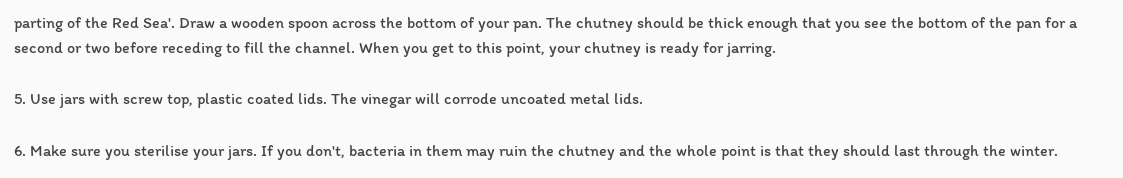parting of the Red Sea'. Draw a wooden spoon across the bottom of your pan. The chutney should be thick enough that you see the bottom of the pan for a second or two before receding to fill the channel. When you get to this point, your chutney is ready for jarring.

5. Use jars with screw top, plastic coated lids. The vinegar will corrode uncoated metal lids.

6. Make sure you sterilise your jars. If you don't, bacteria in them may ruin the chutney and the whole point is that they should last through the winter.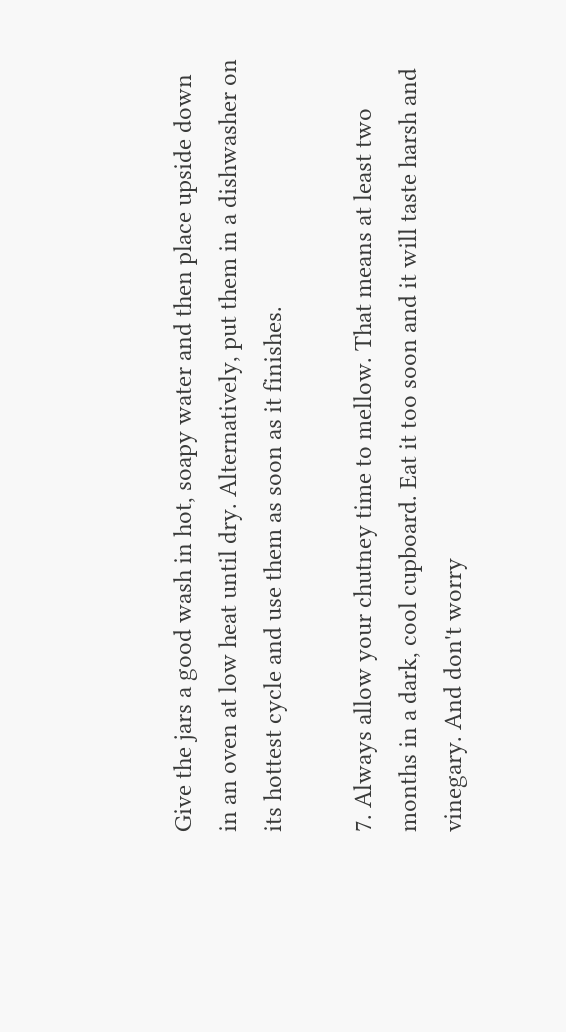Give the jars a good wash in hot, soapy water and then place upside down in an oven at low heat until dry. Alternatively, put them in a dishwasher on its hottest cycle and use them as soon as it finishes.

7. Always allow your chutney time to mellow. That means at least two months in a dark, cool cupboard. Eat it too soon and it will taste harsh and vinegary. And don't worry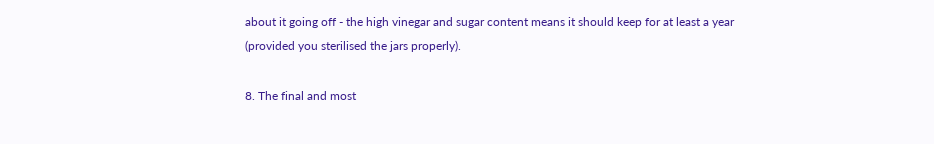about it going off - the high vinegar and sugar content means it should keep for at least a year (provided you sterilised the jars properly).

8. The final and most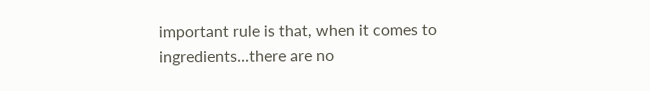important rule is that, when it comes to ingredients...there are no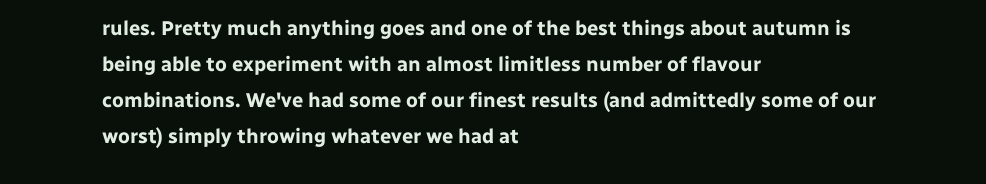rules. Pretty much anything goes and one of the best things about autumn is being able to experiment with an almost limitless number of flavour combinations. We've had some of our finest results (and admittedly some of our worst) simply throwing whatever we had at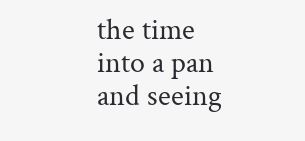the time into a pan and seeing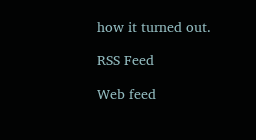how it turned out.

RSS Feed

Web feed